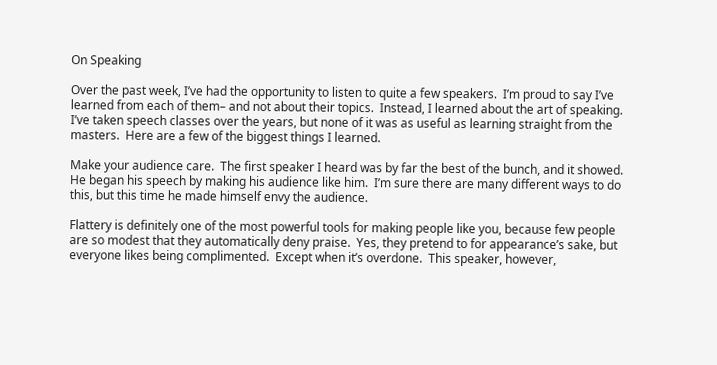On Speaking

Over the past week, I’ve had the opportunity to listen to quite a few speakers.  I’m proud to say I’ve learned from each of them– and not about their topics.  Instead, I learned about the art of speaking.  I’ve taken speech classes over the years, but none of it was as useful as learning straight from the masters.  Here are a few of the biggest things I learned.

Make your audience care.  The first speaker I heard was by far the best of the bunch, and it showed.  He began his speech by making his audience like him.  I’m sure there are many different ways to do this, but this time he made himself envy the audience.

Flattery is definitely one of the most powerful tools for making people like you, because few people are so modest that they automatically deny praise.  Yes, they pretend to for appearance’s sake, but everyone likes being complimented.  Except when it’s overdone.  This speaker, however,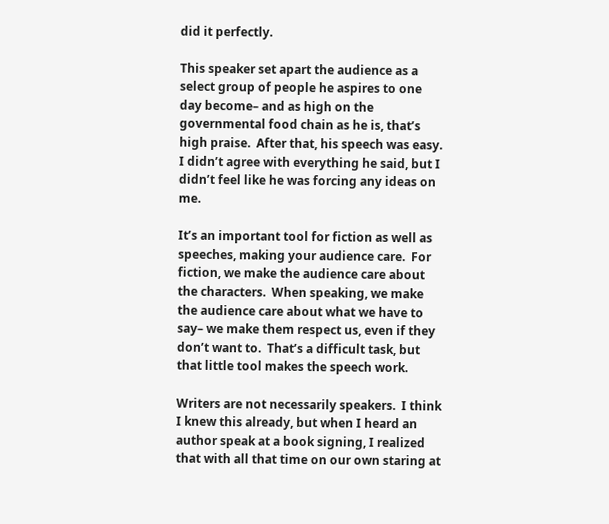did it perfectly.

This speaker set apart the audience as a select group of people he aspires to one day become– and as high on the governmental food chain as he is, that’s high praise.  After that, his speech was easy.  I didn’t agree with everything he said, but I didn’t feel like he was forcing any ideas on me.

It’s an important tool for fiction as well as speeches, making your audience care.  For fiction, we make the audience care about the characters.  When speaking, we make the audience care about what we have to say– we make them respect us, even if they don’t want to.  That’s a difficult task, but that little tool makes the speech work.

Writers are not necessarily speakers.  I think I knew this already, but when I heard an author speak at a book signing, I realized that with all that time on our own staring at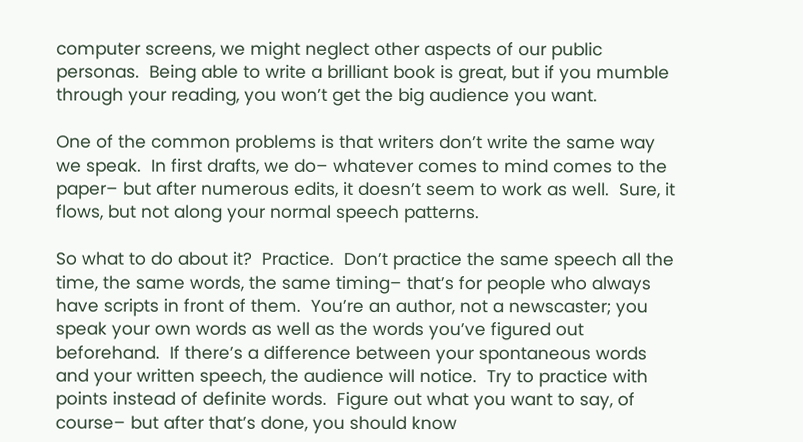computer screens, we might neglect other aspects of our public personas.  Being able to write a brilliant book is great, but if you mumble through your reading, you won’t get the big audience you want.

One of the common problems is that writers don’t write the same way we speak.  In first drafts, we do– whatever comes to mind comes to the paper– but after numerous edits, it doesn’t seem to work as well.  Sure, it flows, but not along your normal speech patterns.

So what to do about it?  Practice.  Don’t practice the same speech all the time, the same words, the same timing– that’s for people who always have scripts in front of them.  You’re an author, not a newscaster; you speak your own words as well as the words you’ve figured out beforehand.  If there’s a difference between your spontaneous words and your written speech, the audience will notice.  Try to practice with points instead of definite words.  Figure out what you want to say, of course– but after that’s done, you should know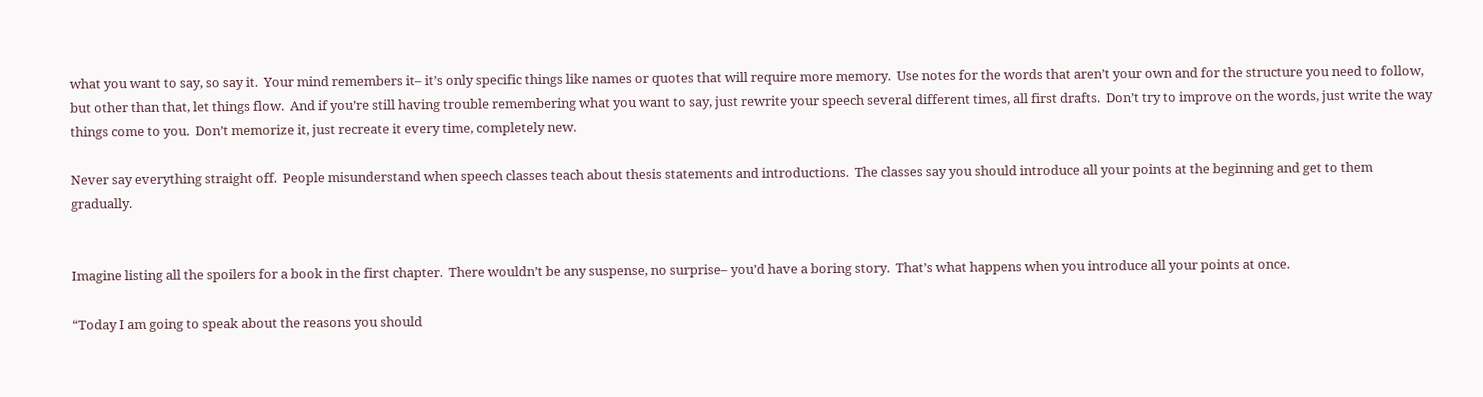what you want to say, so say it.  Your mind remembers it– it’s only specific things like names or quotes that will require more memory.  Use notes for the words that aren’t your own and for the structure you need to follow, but other than that, let things flow.  And if you’re still having trouble remembering what you want to say, just rewrite your speech several different times, all first drafts.  Don’t try to improve on the words, just write the way things come to you.  Don’t memorize it, just recreate it every time, completely new.

Never say everything straight off.  People misunderstand when speech classes teach about thesis statements and introductions.  The classes say you should introduce all your points at the beginning and get to them gradually.


Imagine listing all the spoilers for a book in the first chapter.  There wouldn’t be any suspense, no surprise– you’d have a boring story.  That’s what happens when you introduce all your points at once.

“Today I am going to speak about the reasons you should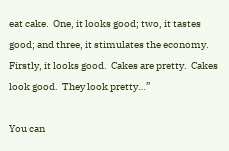eat cake.  One, it looks good; two, it tastes good; and three, it stimulates the economy.  Firstly, it looks good.  Cakes are pretty.  Cakes look good.  They look pretty…”

You can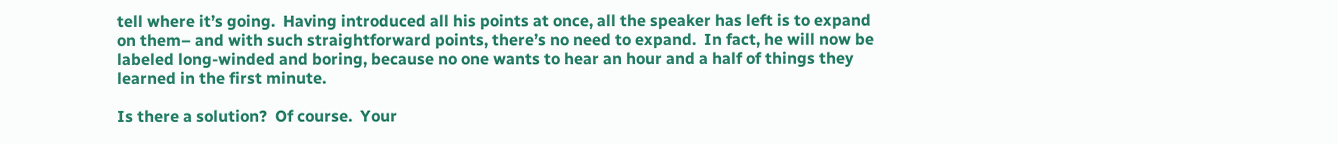tell where it’s going.  Having introduced all his points at once, all the speaker has left is to expand on them– and with such straightforward points, there’s no need to expand.  In fact, he will now be labeled long-winded and boring, because no one wants to hear an hour and a half of things they learned in the first minute.

Is there a solution?  Of course.  Your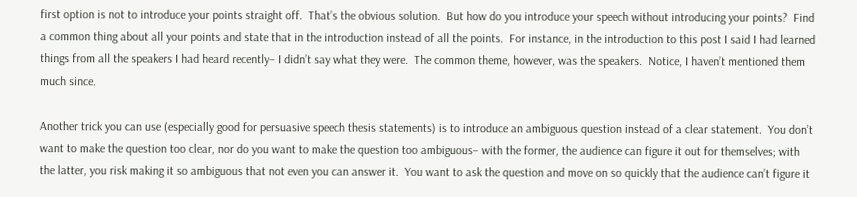first option is not to introduce your points straight off.  That’s the obvious solution.  But how do you introduce your speech without introducing your points?  Find a common thing about all your points and state that in the introduction instead of all the points.  For instance, in the introduction to this post I said I had learned things from all the speakers I had heard recently– I didn’t say what they were.  The common theme, however, was the speakers.  Notice, I haven’t mentioned them much since.

Another trick you can use (especially good for persuasive speech thesis statements) is to introduce an ambiguous question instead of a clear statement.  You don’t want to make the question too clear, nor do you want to make the question too ambiguous– with the former, the audience can figure it out for themselves; with the latter, you risk making it so ambiguous that not even you can answer it.  You want to ask the question and move on so quickly that the audience can’t figure it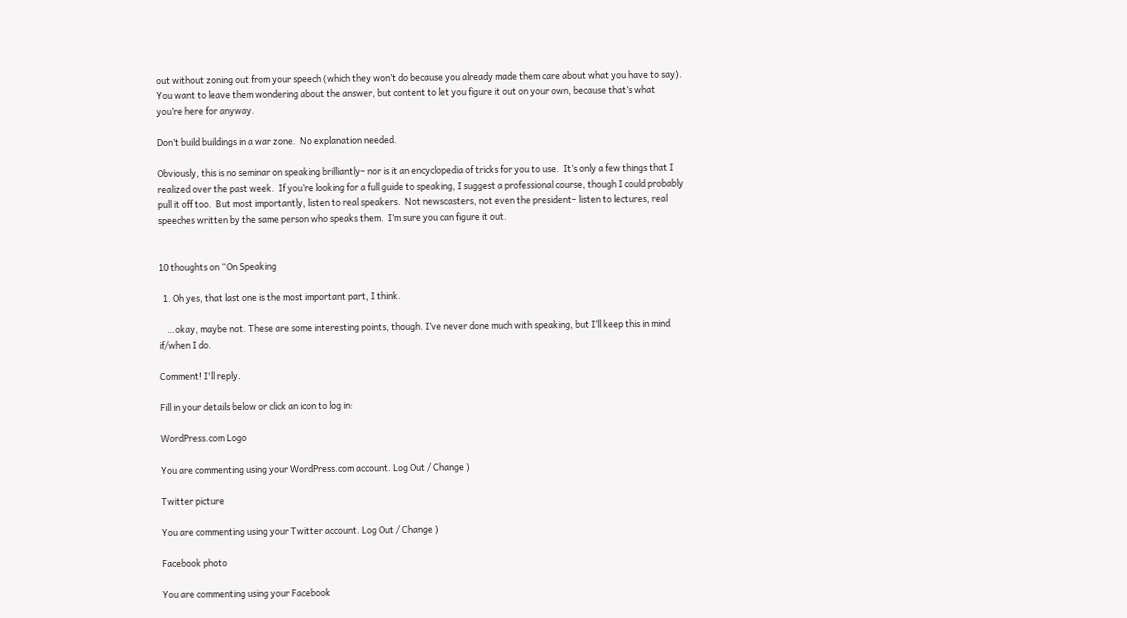out without zoning out from your speech (which they won’t do because you already made them care about what you have to say).  You want to leave them wondering about the answer, but content to let you figure it out on your own, because that’s what you’re here for anyway.

Don’t build buildings in a war zone.  No explanation needed.

Obviously, this is no seminar on speaking brilliantly– nor is it an encyclopedia of tricks for you to use.  It’s only a few things that I realized over the past week.  If you’re looking for a full guide to speaking, I suggest a professional course, though I could probably pull it off too.  But most importantly, listen to real speakers.  Not newscasters, not even the president– listen to lectures, real speeches written by the same person who speaks them.  I’m sure you can figure it out.


10 thoughts on “On Speaking

  1. Oh yes, that last one is the most important part, I think.

    …okay, maybe not. These are some interesting points, though. I’ve never done much with speaking, but I’ll keep this in mind if/when I do.

Comment! I'll reply.

Fill in your details below or click an icon to log in:

WordPress.com Logo

You are commenting using your WordPress.com account. Log Out / Change )

Twitter picture

You are commenting using your Twitter account. Log Out / Change )

Facebook photo

You are commenting using your Facebook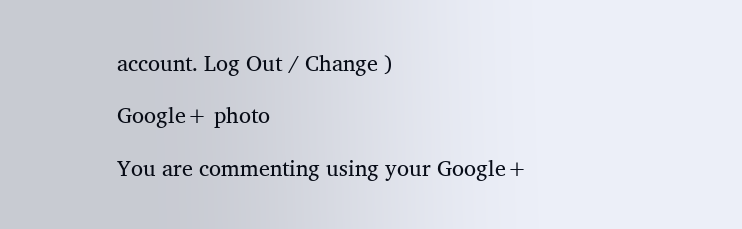account. Log Out / Change )

Google+ photo

You are commenting using your Google+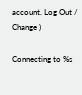account. Log Out / Change )

Connecting to %s